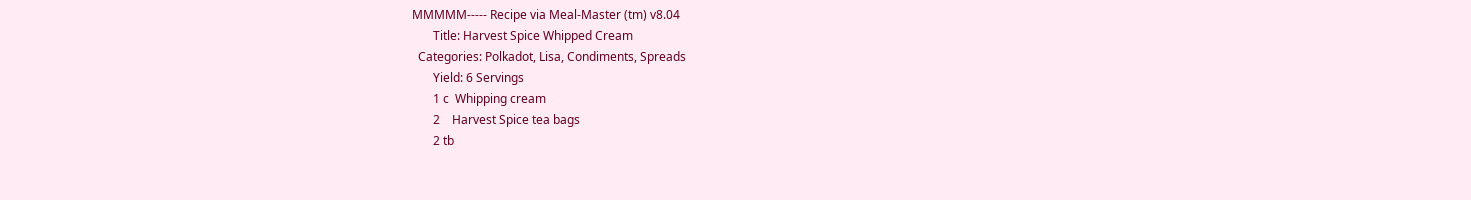MMMMM----- Recipe via Meal-Master (tm) v8.04
       Title: Harvest Spice Whipped Cream
  Categories: Polkadot, Lisa, Condiments, Spreads
       Yield: 6 Servings
       1 c  Whipping cream
       2    Harvest Spice tea bags
       2 tb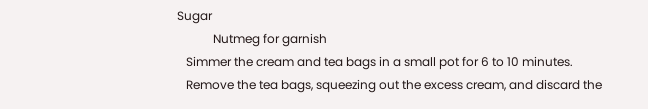Sugar
            Nutmeg for garnish
   Simmer the cream and tea bags in a small pot for 6 to 10 minutes.
   Remove the tea bags, squeezing out the excess cream, and discard the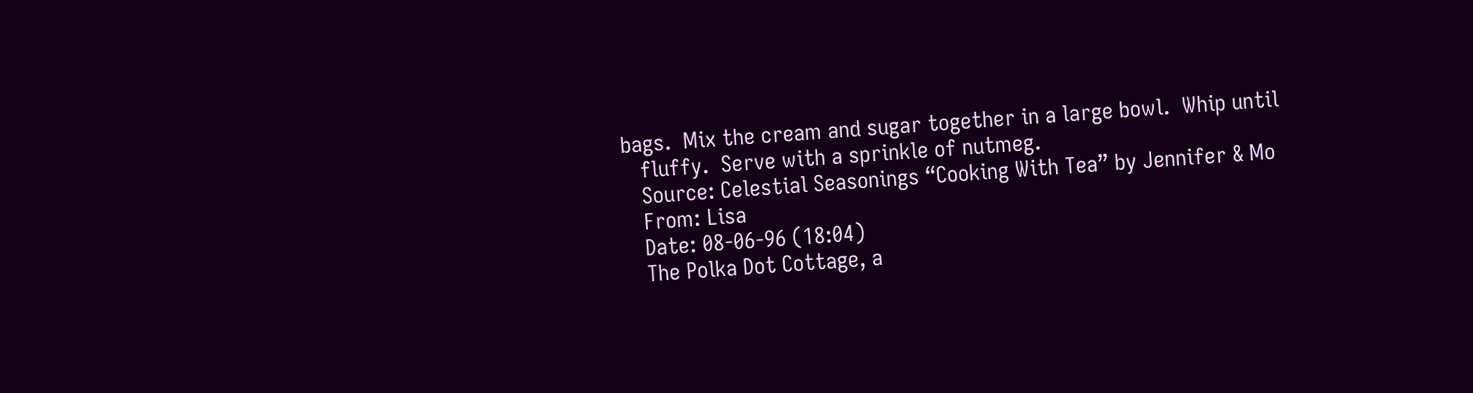bags.  Mix the cream and sugar together in a large bowl.  Whip until
   fluffy.  Serve with a sprinkle of nutmeg.
   Source: Celestial Seasonings “Cooking With Tea” by Jennifer & Mo
   From: Lisa
   Date: 08-06-96 (18:04)
   The Polka Dot Cottage, a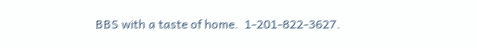BBS with a taste of home.  1-201-822-3627.